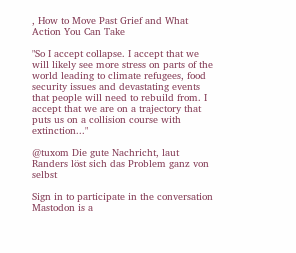, How to Move Past Grief and What Action You Can Take

"So I accept collapse. I accept that we will likely see more stress on parts of the world leading to climate refugees, food security issues and devastating events that people will need to rebuild from. I accept that we are on a trajectory that puts us on a collision course with extinction..."

@tuxom Die gute Nachricht, laut Randers löst sich das Problem ganz von selbst

Sign in to participate in the conversation
Mastodon is a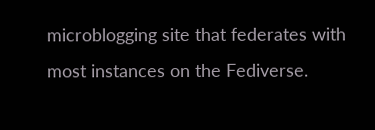microblogging site that federates with most instances on the Fediverse.